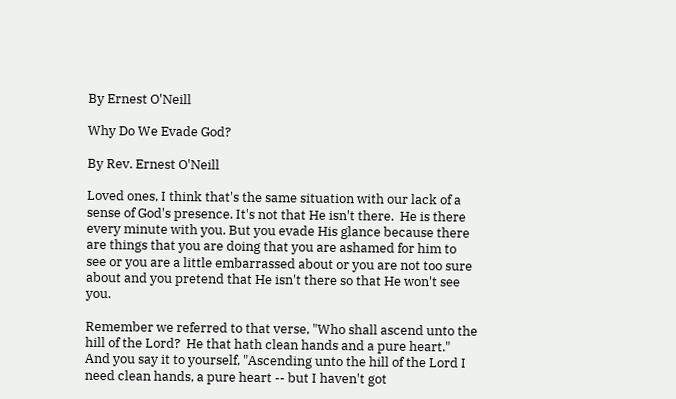By Ernest O'Neill

Why Do We Evade God?

By Rev. Ernest O'Neill

Loved ones, I think that's the same situation with our lack of a sense of God's presence. It's not that He isn't there.  He is there every minute with you. But you evade His glance because there are things that you are doing that you are ashamed for him to see or you are a little embarrassed about or you are not too sure about and you pretend that He isn't there so that He won't see you.

Remember we referred to that verse, "Who shall ascend unto the hill of the Lord?  He that hath clean hands and a pure heart."  And you say it to yourself, "Ascending unto the hill of the Lord I need clean hands, a pure heart -- but I haven't got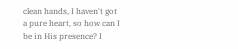clean hands, I haven't got a pure heart, so how can I be in His presence? I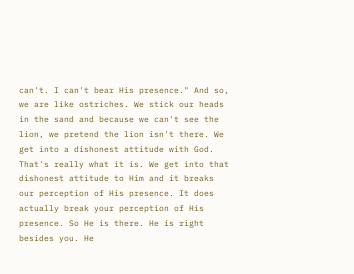can't. I can't bear His presence." And so, we are like ostriches. We stick our heads in the sand and because we can't see the lion, we pretend the lion isn't there. We get into a dishonest attitude with God. That's really what it is. We get into that dishonest attitude to Him and it breaks our perception of His presence. It does actually break your perception of His presence. So He is there. He is right besides you. He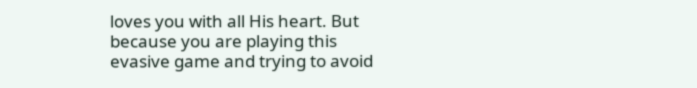loves you with all His heart. But because you are playing this evasive game and trying to avoid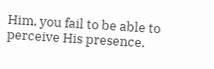Him, you fail to be able to perceive His presence.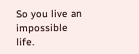So you live an impossible life.